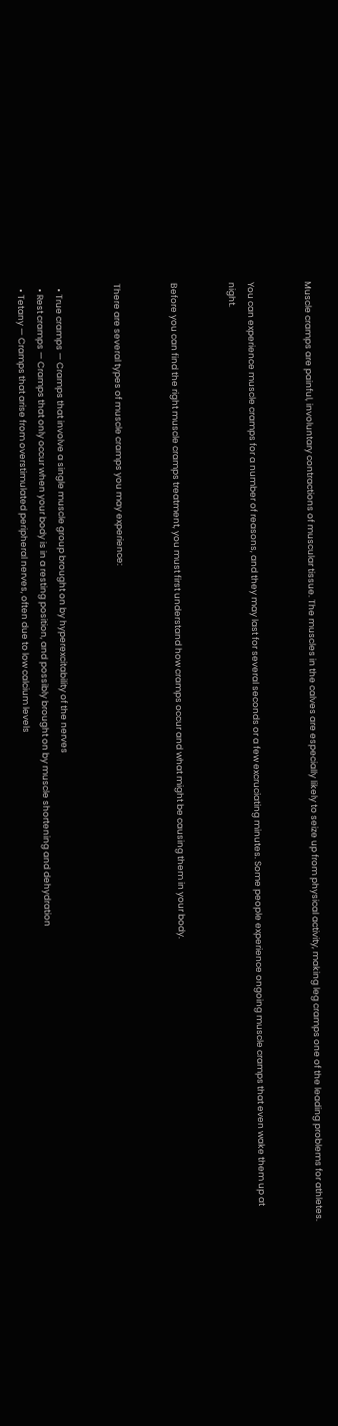Muscle cramps are painful, involuntary contractions of muscular tissue. The muscles in the calves are especially likely to seize up from physical activity, making leg cramps one of the leading problems for athletes.


You can experience muscle cramps for a number of reasons, and they may last for several seconds or a few excruciating minutes. Some people experience ongoing muscle cramps that even wake them up at night.


Before you can find the right muscle cramps treatment, you must first understand how cramps occur and what might be causing them in your body.


There are several types of muscle cramps you may experience:


  • True cramps — Cramps that involve a single muscle group brought on by hyperexcitability of the nerves
  • Rest cramps — Cramps that only occur when your body is in a resting position, and possibly brought on by muscle shortening and dehydration
  • Tetany — Cramps that arise from overstimulated peripheral nerves, often due to low calcium levels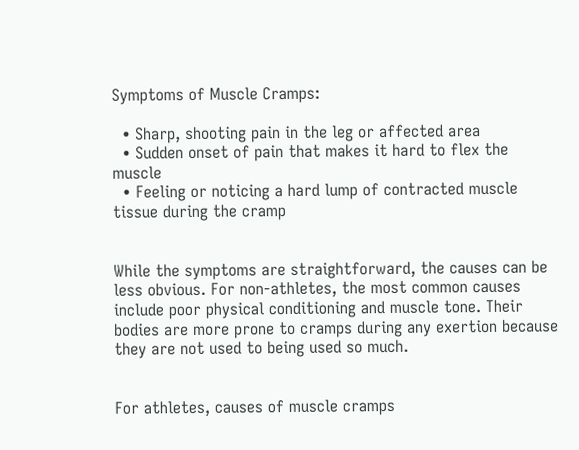Symptoms of Muscle Cramps:

  • Sharp, shooting pain in the leg or affected area
  • Sudden onset of pain that makes it hard to flex the muscle
  • Feeling or noticing a hard lump of contracted muscle tissue during the cramp


While the symptoms are straightforward, the causes can be less obvious. For non-athletes, the most common causes include poor physical conditioning and muscle tone. Their bodies are more prone to cramps during any exertion because they are not used to being used so much.


For athletes, causes of muscle cramps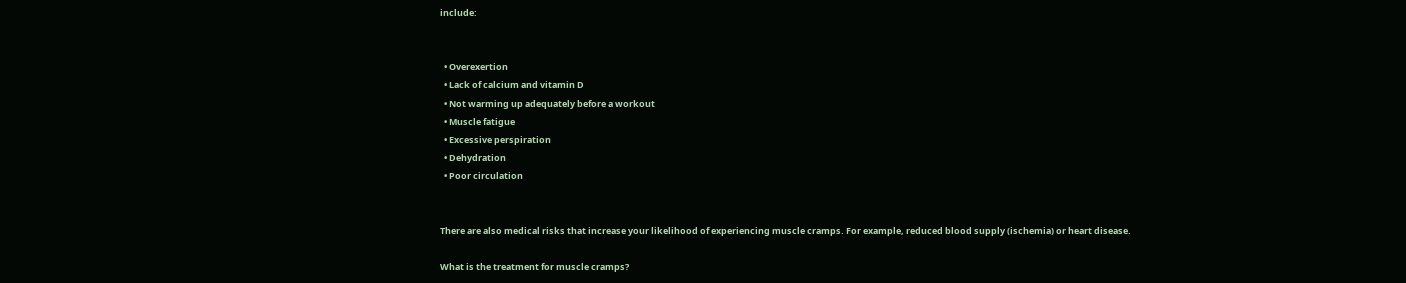include:


  • Overexertion
  • Lack of calcium and vitamin D
  • Not warming up adequately before a workout
  • Muscle fatigue
  • Excessive perspiration
  • Dehydration
  • Poor circulation


There are also medical risks that increase your likelihood of experiencing muscle cramps. For example, reduced blood supply (ischemia) or heart disease.

What is the treatment for muscle cramps?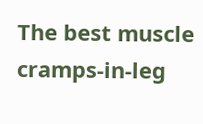The best muscle cramps-in-leg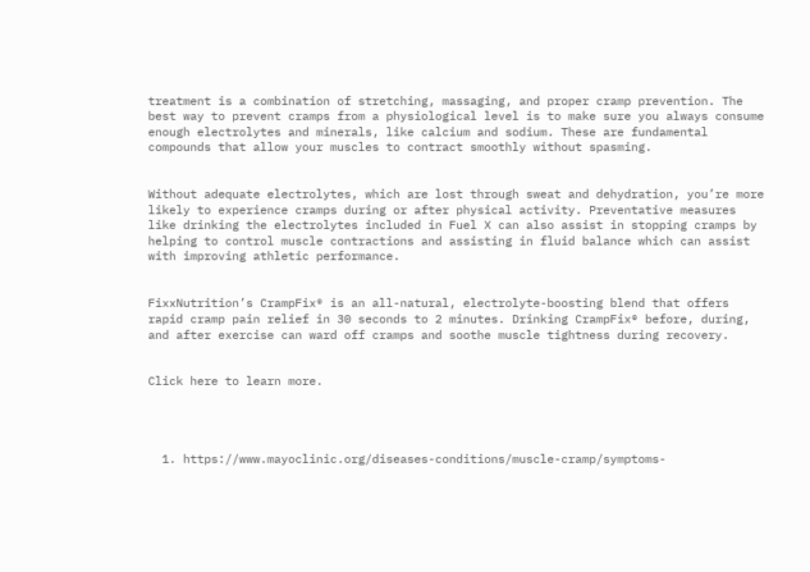treatment is a combination of stretching, massaging, and proper cramp prevention. The best way to prevent cramps from a physiological level is to make sure you always consume enough electrolytes and minerals, like calcium and sodium. These are fundamental compounds that allow your muscles to contract smoothly without spasming.


Without adequate electrolytes, which are lost through sweat and dehydration, you’re more likely to experience cramps during or after physical activity. Preventative measures like drinking the electrolytes included in Fuel X can also assist in stopping cramps by helping to control muscle contractions and assisting in fluid balance which can assist with improving athletic performance.


FixxNutrition’s CrampFix® is an all-natural, electrolyte-boosting blend that offers rapid cramp pain relief in 30 seconds to 2 minutes. Drinking CrampFix® before, during, and after exercise can ward off cramps and soothe muscle tightness during recovery.


Click here to learn more.




  1. https://www.mayoclinic.org/diseases-conditions/muscle-cramp/symptoms-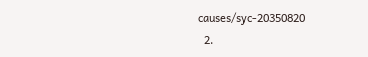causes/syc-20350820
  2.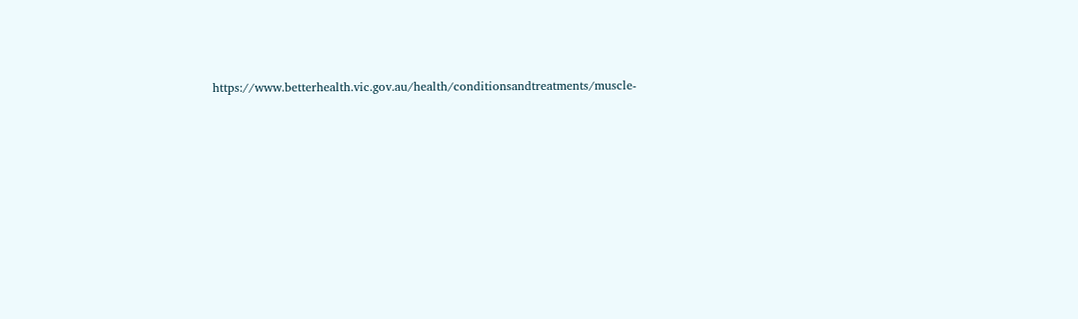https://www.betterhealth.vic.gov.au/health/conditionsandtreatments/muscle-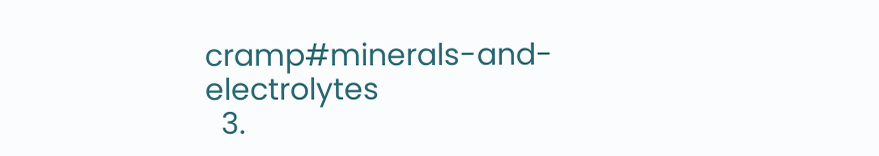cramp#minerals-and-electrolytes
  3.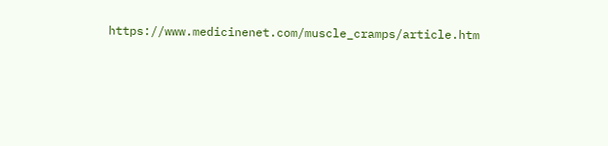https://www.medicinenet.com/muscle_cramps/article.htm